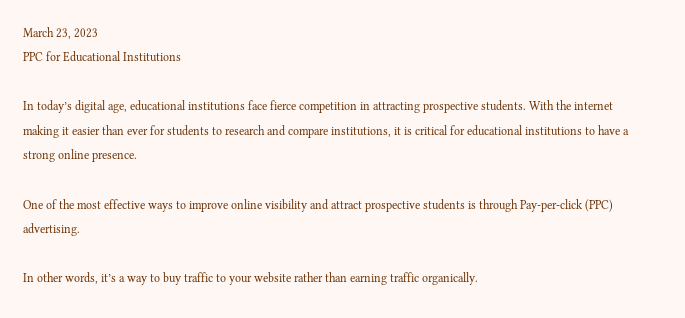March 23, 2023
PPC for Educational Institutions

In today’s digital age, educational institutions face fierce competition in attracting prospective students. With the internet making it easier than ever for students to research and compare institutions, it is critical for educational institutions to have a strong online presence.

One of the most effective ways to improve online visibility and attract prospective students is through Pay-per-click (PPC) advertising.

In other words, it’s a way to buy traffic to your website rather than earning traffic organically.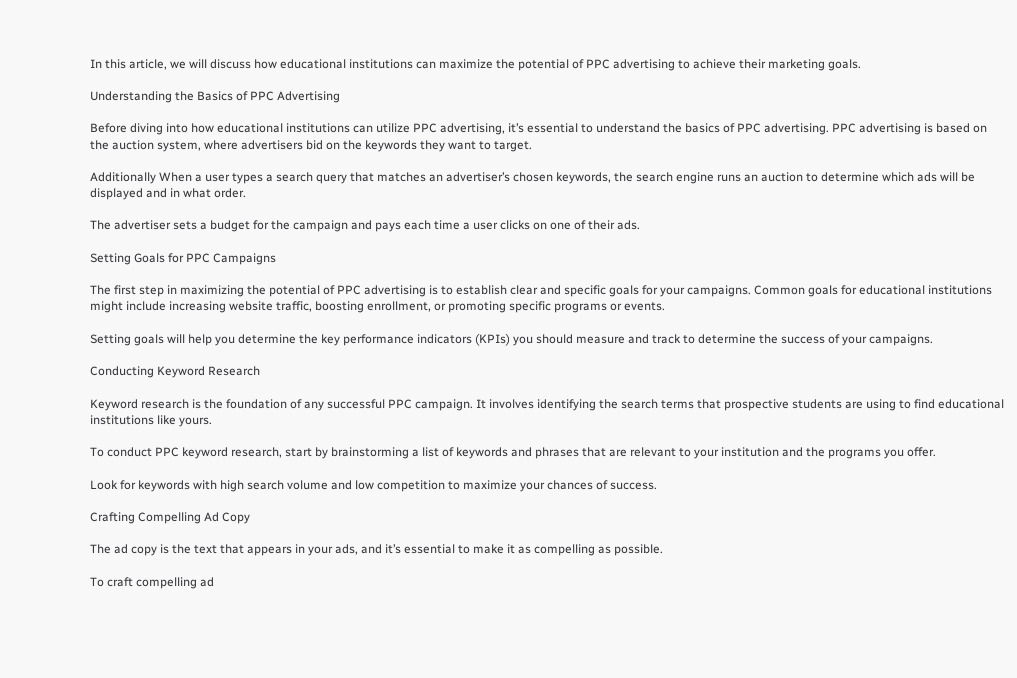In this article, we will discuss how educational institutions can maximize the potential of PPC advertising to achieve their marketing goals.

Understanding the Basics of PPC Advertising

Before diving into how educational institutions can utilize PPC advertising, it’s essential to understand the basics of PPC advertising. PPC advertising is based on the auction system, where advertisers bid on the keywords they want to target.

Additionally When a user types a search query that matches an advertiser’s chosen keywords, the search engine runs an auction to determine which ads will be displayed and in what order.

The advertiser sets a budget for the campaign and pays each time a user clicks on one of their ads.

Setting Goals for PPC Campaigns

The first step in maximizing the potential of PPC advertising is to establish clear and specific goals for your campaigns. Common goals for educational institutions might include increasing website traffic, boosting enrollment, or promoting specific programs or events.

Setting goals will help you determine the key performance indicators (KPIs) you should measure and track to determine the success of your campaigns.

Conducting Keyword Research

Keyword research is the foundation of any successful PPC campaign. It involves identifying the search terms that prospective students are using to find educational institutions like yours.

To conduct PPC keyword research, start by brainstorming a list of keywords and phrases that are relevant to your institution and the programs you offer.

Look for keywords with high search volume and low competition to maximize your chances of success.

Crafting Compelling Ad Copy

The ad copy is the text that appears in your ads, and it’s essential to make it as compelling as possible.

To craft compelling ad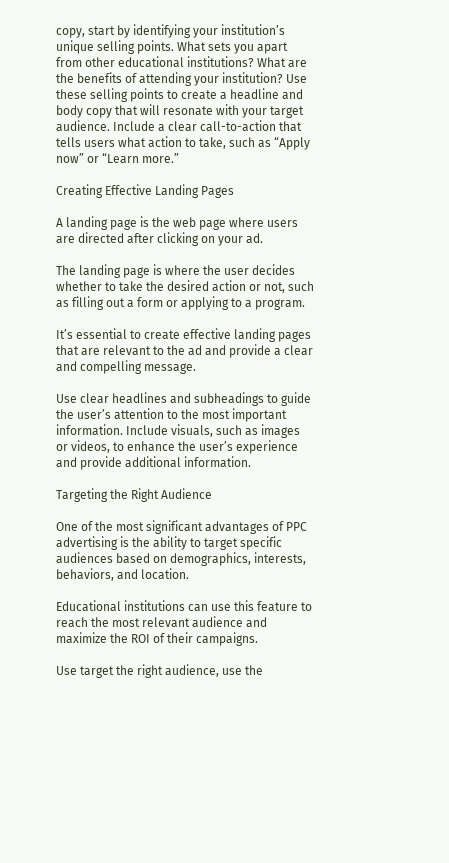copy, start by identifying your institution’s unique selling points. What sets you apart from other educational institutions? What are the benefits of attending your institution? Use these selling points to create a headline and body copy that will resonate with your target audience. Include a clear call-to-action that tells users what action to take, such as “Apply now” or “Learn more.”

Creating Effective Landing Pages

A landing page is the web page where users are directed after clicking on your ad.

The landing page is where the user decides whether to take the desired action or not, such as filling out a form or applying to a program.

It’s essential to create effective landing pages that are relevant to the ad and provide a clear and compelling message.

Use clear headlines and subheadings to guide the user’s attention to the most important information. Include visuals, such as images or videos, to enhance the user’s experience and provide additional information.

Targeting the Right Audience

One of the most significant advantages of PPC advertising is the ability to target specific audiences based on demographics, interests, behaviors, and location.

Educational institutions can use this feature to reach the most relevant audience and maximize the ROI of their campaigns.

Use target the right audience, use the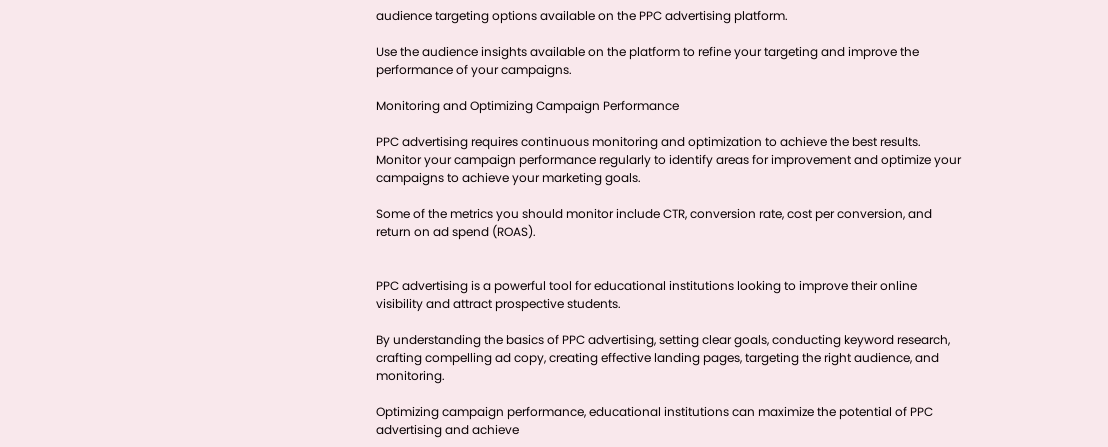audience targeting options available on the PPC advertising platform.

Use the audience insights available on the platform to refine your targeting and improve the performance of your campaigns.

Monitoring and Optimizing Campaign Performance

PPC advertising requires continuous monitoring and optimization to achieve the best results. Monitor your campaign performance regularly to identify areas for improvement and optimize your campaigns to achieve your marketing goals.

Some of the metrics you should monitor include CTR, conversion rate, cost per conversion, and return on ad spend (ROAS).


PPC advertising is a powerful tool for educational institutions looking to improve their online visibility and attract prospective students.

By understanding the basics of PPC advertising, setting clear goals, conducting keyword research, crafting compelling ad copy, creating effective landing pages, targeting the right audience, and monitoring.

Optimizing campaign performance, educational institutions can maximize the potential of PPC advertising and achieve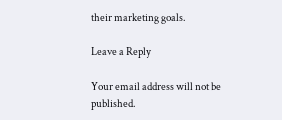their marketing goals.

Leave a Reply

Your email address will not be published.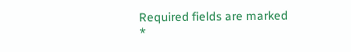Required fields are marked *